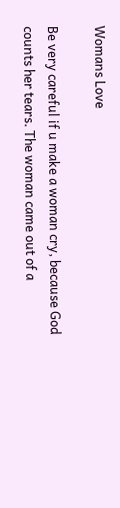Womans Love

Be very careful if u make a woman cry, because God counts her tears. The woman came out of a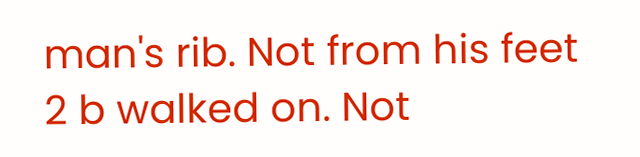man's rib. Not from his feet 2 b walked on. Not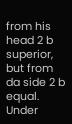from his head 2 b superior, but from da side 2 b equal. Under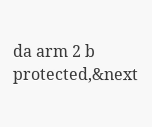da arm 2 b protected,&next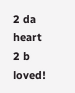2 da heart 2 b loved!